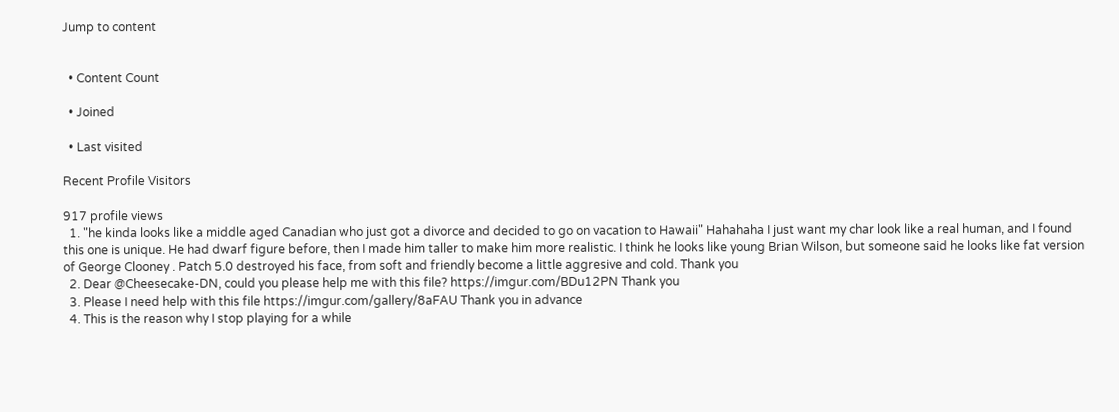Jump to content


  • Content Count

  • Joined

  • Last visited

Recent Profile Visitors

917 profile views
  1. "he kinda looks like a middle aged Canadian who just got a divorce and decided to go on vacation to Hawaii" Hahahaha I just want my char look like a real human, and I found this one is unique. He had dwarf figure before, then I made him taller to make him more realistic. I think he looks like young Brian Wilson, but someone said he looks like fat version of George Clooney . Patch 5.0 destroyed his face, from soft and friendly become a little aggresive and cold. Thank you
  2. Dear @Cheesecake-DN, could you please help me with this file? https://imgur.com/BDu12PN Thank you
  3. Please I need help with this file https://imgur.com/gallery/8aFAU Thank you in advance
  4. This is the reason why I stop playing for a while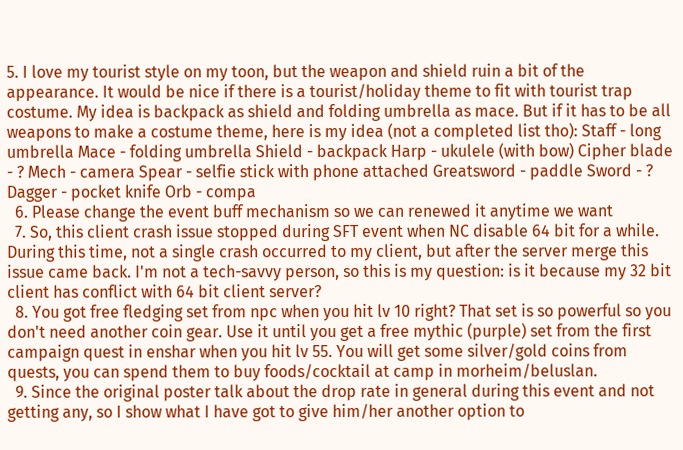5. I love my tourist style on my toon, but the weapon and shield ruin a bit of the appearance. It would be nice if there is a tourist/holiday theme to fit with tourist trap costume. My idea is backpack as shield and folding umbrella as mace. But if it has to be all weapons to make a costume theme, here is my idea (not a completed list tho): Staff - long umbrella Mace - folding umbrella Shield - backpack Harp - ukulele (with bow) Cipher blade - ? Mech - camera Spear - selfie stick with phone attached Greatsword - paddle Sword - ? Dagger - pocket knife Orb - compa
  6. Please change the event buff mechanism so we can renewed it anytime we want
  7. So, this client crash issue stopped during SFT event when NC disable 64 bit for a while. During this time, not a single crash occurred to my client, but after the server merge this issue came back. I'm not a tech-savvy person, so this is my question: is it because my 32 bit client has conflict with 64 bit client server?
  8. You got free fledging set from npc when you hit lv 10 right? That set is so powerful so you don't need another coin gear. Use it until you get a free mythic (purple) set from the first campaign quest in enshar when you hit lv 55. You will get some silver/gold coins from quests, you can spend them to buy foods/cocktail at camp in morheim/beluslan.
  9. Since the original poster talk about the drop rate in general during this event and not getting any, so I show what I have got to give him/her another option to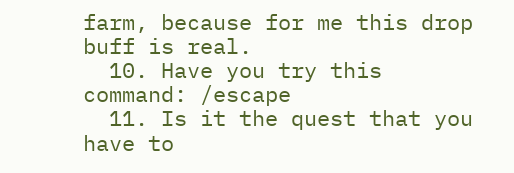farm, because for me this drop buff is real.
  10. Have you try this command: /escape
  11. Is it the quest that you have to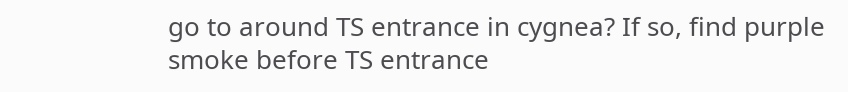go to around TS entrance in cygnea? If so, find purple smoke before TS entrance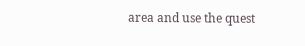area and use the quest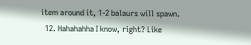item around it, 1-2 balaurs will spawn.
  12. Hahahahha I know, right? Like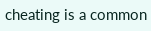cheating is a common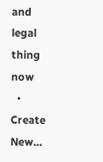and legal thing now
  • Create New...